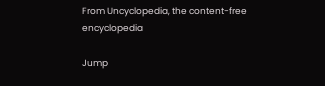From Uncyclopedia, the content-free encyclopedia

Jump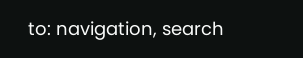to: navigation, search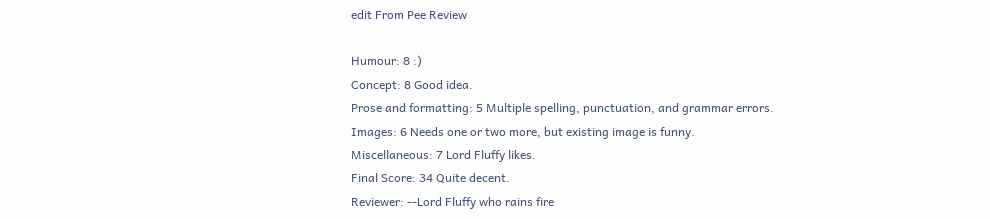edit From Pee Review

Humour: 8 :)
Concept: 8 Good idea.
Prose and formatting: 5 Multiple spelling, punctuation, and grammar errors.
Images: 6 Needs one or two more, but existing image is funny.
Miscellaneous: 7 Lord Fluffy likes.
Final Score: 34 Quite decent.
Reviewer: --Lord Fluffy who rains fire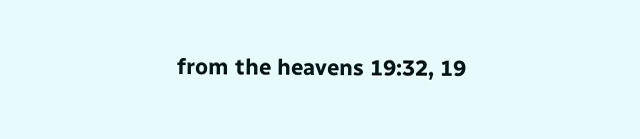from the heavens 19:32, 19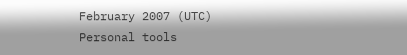February 2007 (UTC)
Personal tools